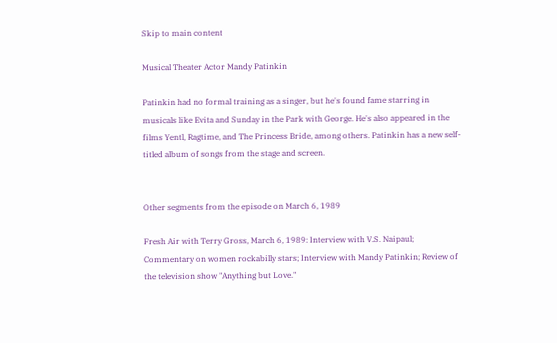Skip to main content

Musical Theater Actor Mandy Patinkin

Patinkin had no formal training as a singer, but he's found fame starring in musicals like Evita and Sunday in the Park with George. He's also appeared in the films Yentl, Ragtime, and The Princess Bride, among others. Patinkin has a new self-titled album of songs from the stage and screen.


Other segments from the episode on March 6, 1989

Fresh Air with Terry Gross, March 6, 1989: Interview with V.S. Naipaul; Commentary on women rockabilly stars; Interview with Mandy Patinkin; Review of the television show "Anything but Love."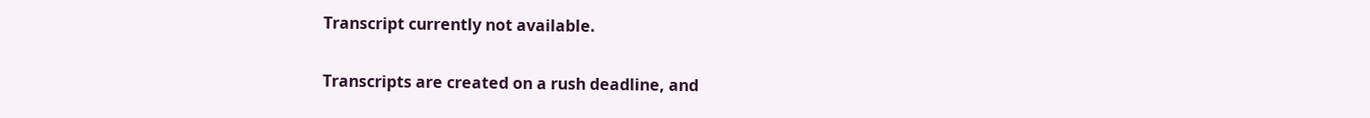Transcript currently not available.

Transcripts are created on a rush deadline, and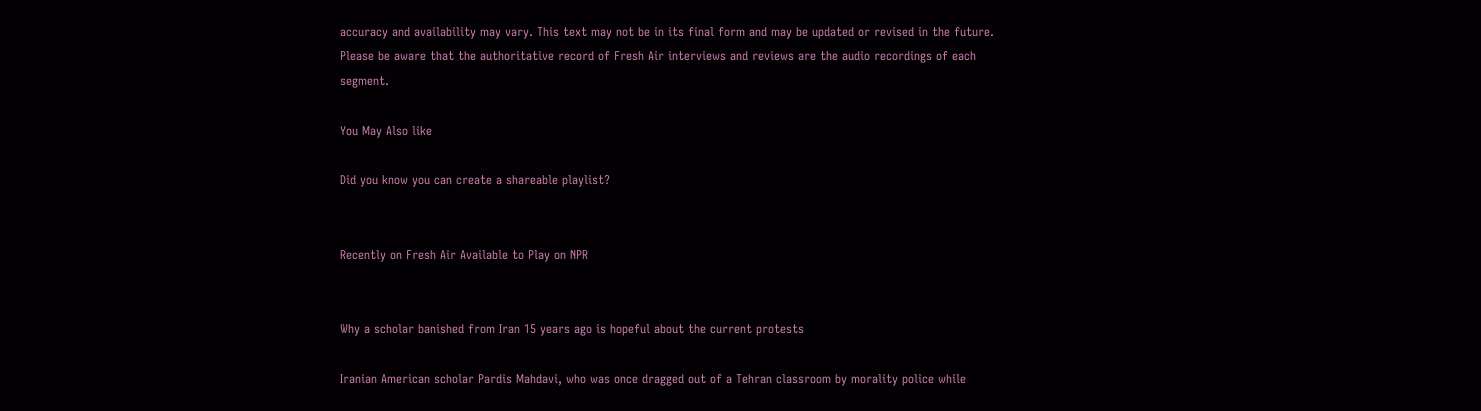accuracy and availability may vary. This text may not be in its final form and may be updated or revised in the future. Please be aware that the authoritative record of Fresh Air interviews and reviews are the audio recordings of each segment.

You May Also like

Did you know you can create a shareable playlist?


Recently on Fresh Air Available to Play on NPR


Why a scholar banished from Iran 15 years ago is hopeful about the current protests

Iranian American scholar Pardis Mahdavi, who was once dragged out of a Tehran classroom by morality police while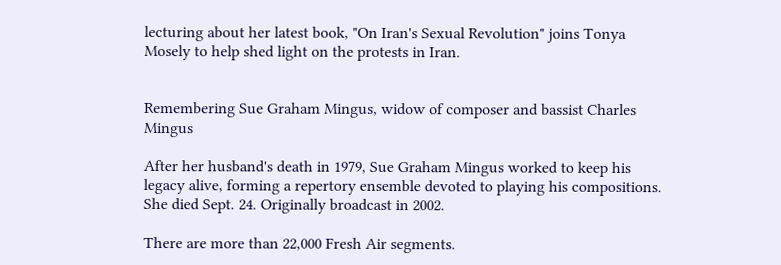lecturing about her latest book, "On Iran's Sexual Revolution" joins Tonya Mosely to help shed light on the protests in Iran.


Remembering Sue Graham Mingus, widow of composer and bassist Charles Mingus

After her husband's death in 1979, Sue Graham Mingus worked to keep his legacy alive, forming a repertory ensemble devoted to playing his compositions. She died Sept. 24. Originally broadcast in 2002.

There are more than 22,000 Fresh Air segments.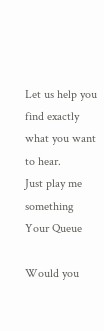Let us help you find exactly what you want to hear.
Just play me something
Your Queue

Would you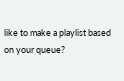like to make a playlist based on your queue?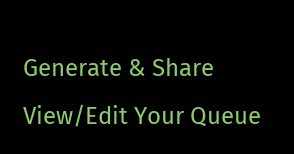Generate & Share View/Edit Your Queue